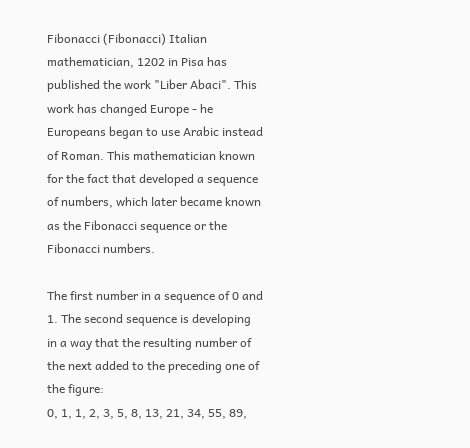Fibonacci (Fibonacci) Italian mathematician, 1202 in Pisa has published the work "Liber Abaci". This work has changed Europe - he Europeans began to use Arabic instead of Roman. This mathematician known for the fact that developed a sequence of numbers, which later became known as the Fibonacci sequence or the Fibonacci numbers.

The first number in a sequence of 0 and 1. The second sequence is developing in a way that the resulting number of the next added to the preceding one of the figure:
0, 1, 1, 2, 3, 5, 8, 13, 21, 34, 55, 89,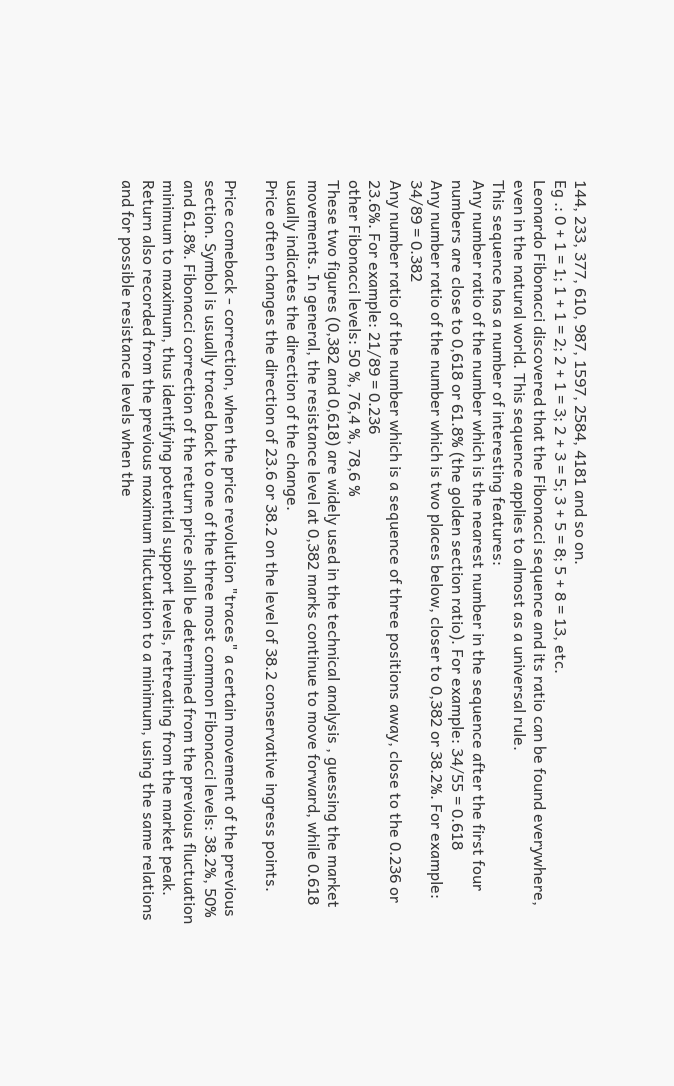144, 233, 377, 610, 987, 1597, 2584, 4181 and so on.
Eg .: 0 + 1 = 1; 1 + 1 = 2; 2 + 1 = 3; 2 + 3 = 5; 3 + 5 = 8; 5 + 8 = 13, etc.
Leonardo Fibonacci discovered that the Fibonacci sequence and its ratio can be found everywhere, even in the natural world. This sequence applies to almost as a universal rule.
This sequence has a number of interesting features:
Any number ratio of the number which is the nearest number in the sequence after the first four numbers are close to 0,618 or 61.8% (the golden section ratio). For example: 34/55 = 0.618
Any number ratio of the number which is two places below, closer to 0,382 or 38.2%. For example: 34/89 = 0.382
Any number ratio of the number which is a sequence of three positions away, close to the 0.236 or 23.6%. For example: 21/89 = 0.236
other Fibonacci levels: 50 %, 76,4 %, 78,6 %
These two figures (0,382 and 0,618) are widely used in the technical analysis , guessing the market movements. In general, the resistance level at 0,382 marks continue to move forward, while 0.618 usually indicates the direction of the change.
Price often changes the direction of 23.6 or 38.2 on the level of 38.2 conservative ingress points.

Price comeback - correction, when the price revolution "traces" a certain movement of the previous section. Symbol is usually traced back to one of the three most common Fibonacci levels: 38.2%, 50% and 61.8%. Fibonacci correction of the return price shall be determined from the previous fluctuation minimum to maximum, thus identifying potential support levels, retreating from the market peak. Return also recorded from the previous maximum fluctuation to a minimum, using the same relations and for possible resistance levels when the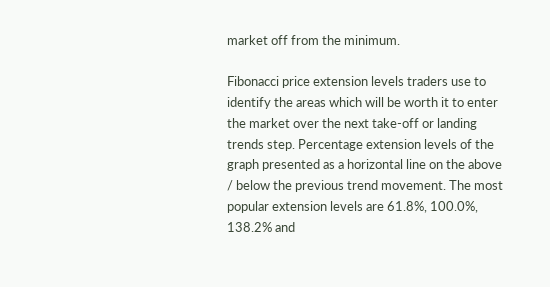market off from the minimum.

Fibonacci price extension levels traders use to identify the areas which will be worth it to enter the market over the next take-off or landing trends step. Percentage extension levels of the graph presented as a horizontal line on the above / below the previous trend movement. The most popular extension levels are 61.8%, 100.0%, 138.2% and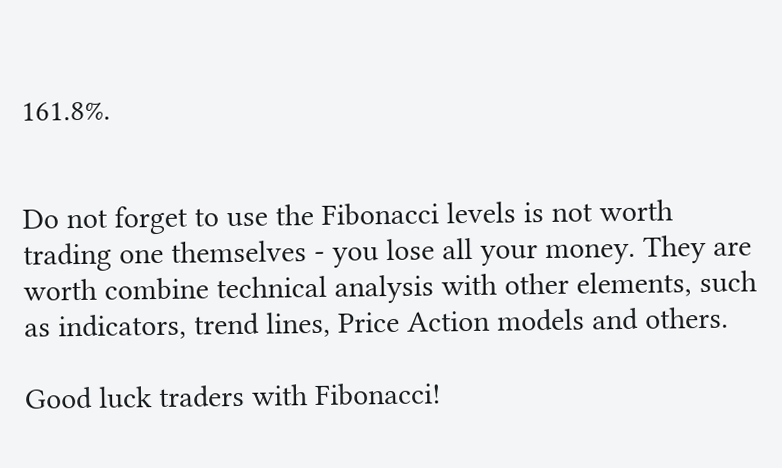161.8%.


Do not forget to use the Fibonacci levels is not worth trading one themselves - you lose all your money. They are worth combine technical analysis with other elements, such as indicators, trend lines, Price Action models and others.

Good luck traders with Fibonacci!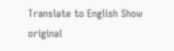Translate to English Show original